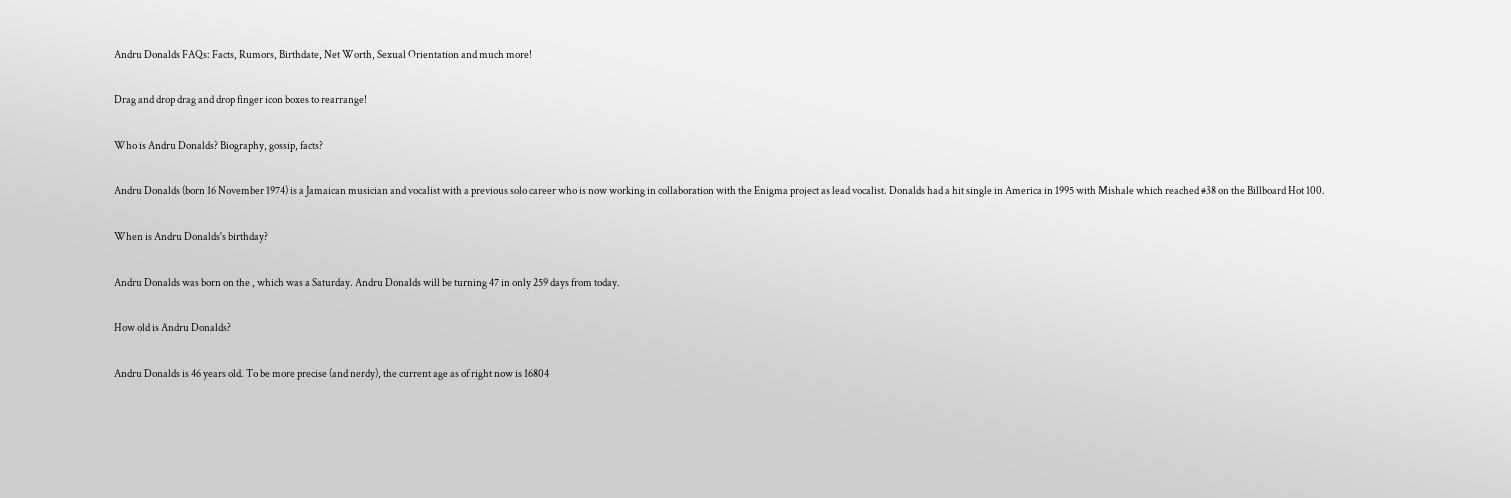Andru Donalds FAQs: Facts, Rumors, Birthdate, Net Worth, Sexual Orientation and much more!

Drag and drop drag and drop finger icon boxes to rearrange!

Who is Andru Donalds? Biography, gossip, facts?

Andru Donalds (born 16 November 1974) is a Jamaican musician and vocalist with a previous solo career who is now working in collaboration with the Enigma project as lead vocalist. Donalds had a hit single in America in 1995 with Mishale which reached #38 on the Billboard Hot 100.

When is Andru Donalds's birthday?

Andru Donalds was born on the , which was a Saturday. Andru Donalds will be turning 47 in only 259 days from today.

How old is Andru Donalds?

Andru Donalds is 46 years old. To be more precise (and nerdy), the current age as of right now is 16804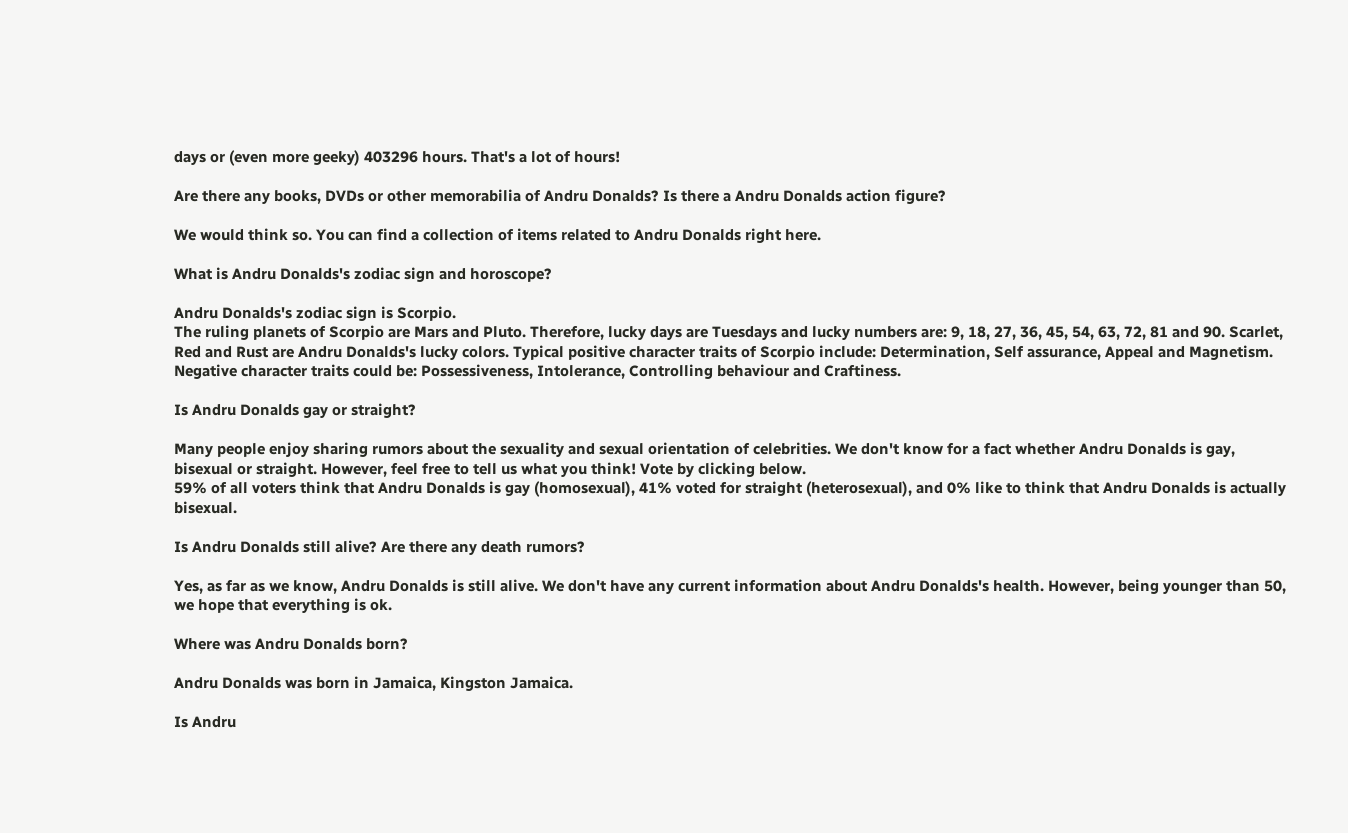days or (even more geeky) 403296 hours. That's a lot of hours!

Are there any books, DVDs or other memorabilia of Andru Donalds? Is there a Andru Donalds action figure?

We would think so. You can find a collection of items related to Andru Donalds right here.

What is Andru Donalds's zodiac sign and horoscope?

Andru Donalds's zodiac sign is Scorpio.
The ruling planets of Scorpio are Mars and Pluto. Therefore, lucky days are Tuesdays and lucky numbers are: 9, 18, 27, 36, 45, 54, 63, 72, 81 and 90. Scarlet, Red and Rust are Andru Donalds's lucky colors. Typical positive character traits of Scorpio include: Determination, Self assurance, Appeal and Magnetism. Negative character traits could be: Possessiveness, Intolerance, Controlling behaviour and Craftiness.

Is Andru Donalds gay or straight?

Many people enjoy sharing rumors about the sexuality and sexual orientation of celebrities. We don't know for a fact whether Andru Donalds is gay, bisexual or straight. However, feel free to tell us what you think! Vote by clicking below.
59% of all voters think that Andru Donalds is gay (homosexual), 41% voted for straight (heterosexual), and 0% like to think that Andru Donalds is actually bisexual.

Is Andru Donalds still alive? Are there any death rumors?

Yes, as far as we know, Andru Donalds is still alive. We don't have any current information about Andru Donalds's health. However, being younger than 50, we hope that everything is ok.

Where was Andru Donalds born?

Andru Donalds was born in Jamaica, Kingston Jamaica.

Is Andru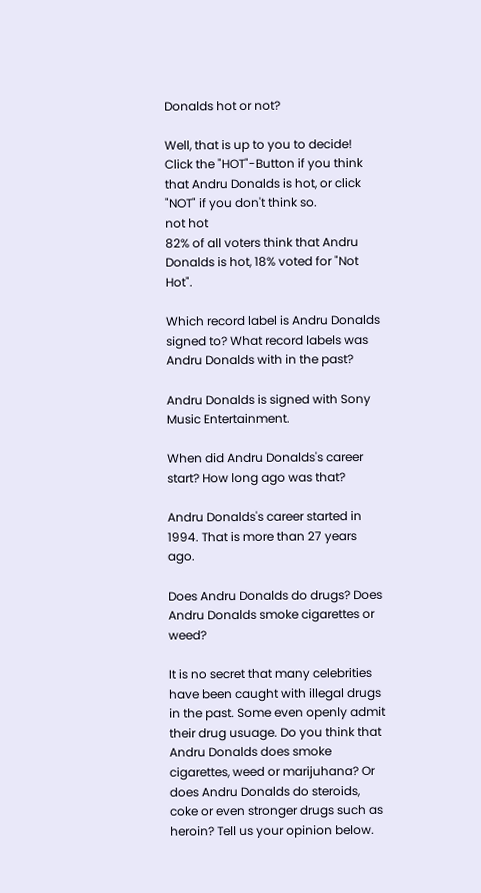Donalds hot or not?

Well, that is up to you to decide! Click the "HOT"-Button if you think that Andru Donalds is hot, or click "NOT" if you don't think so.
not hot
82% of all voters think that Andru Donalds is hot, 18% voted for "Not Hot".

Which record label is Andru Donalds signed to? What record labels was Andru Donalds with in the past?

Andru Donalds is signed with Sony Music Entertainment.

When did Andru Donalds's career start? How long ago was that?

Andru Donalds's career started in 1994. That is more than 27 years ago.

Does Andru Donalds do drugs? Does Andru Donalds smoke cigarettes or weed?

It is no secret that many celebrities have been caught with illegal drugs in the past. Some even openly admit their drug usuage. Do you think that Andru Donalds does smoke cigarettes, weed or marijuhana? Or does Andru Donalds do steroids, coke or even stronger drugs such as heroin? Tell us your opinion below.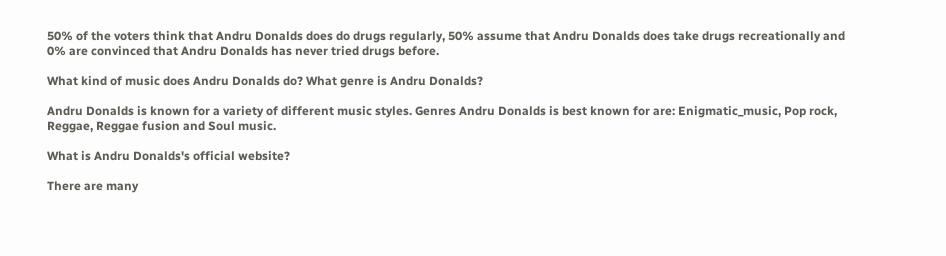50% of the voters think that Andru Donalds does do drugs regularly, 50% assume that Andru Donalds does take drugs recreationally and 0% are convinced that Andru Donalds has never tried drugs before.

What kind of music does Andru Donalds do? What genre is Andru Donalds?

Andru Donalds is known for a variety of different music styles. Genres Andru Donalds is best known for are: Enigmatic_music, Pop rock, Reggae, Reggae fusion and Soul music.

What is Andru Donalds's official website?

There are many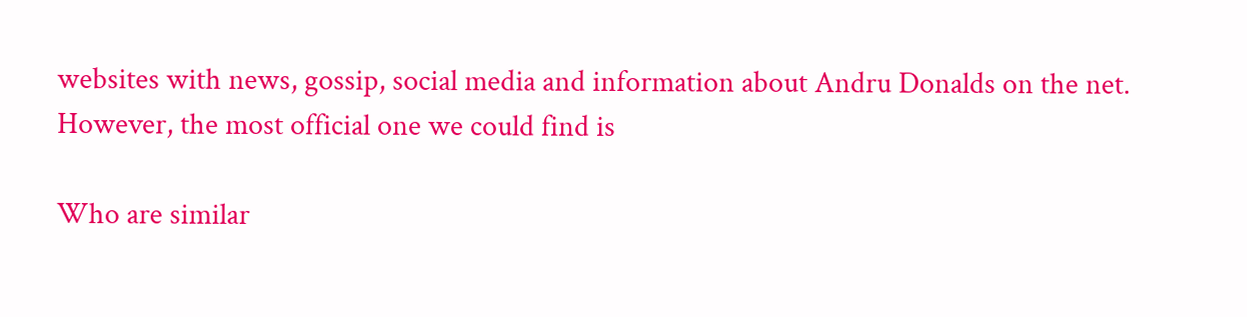websites with news, gossip, social media and information about Andru Donalds on the net. However, the most official one we could find is

Who are similar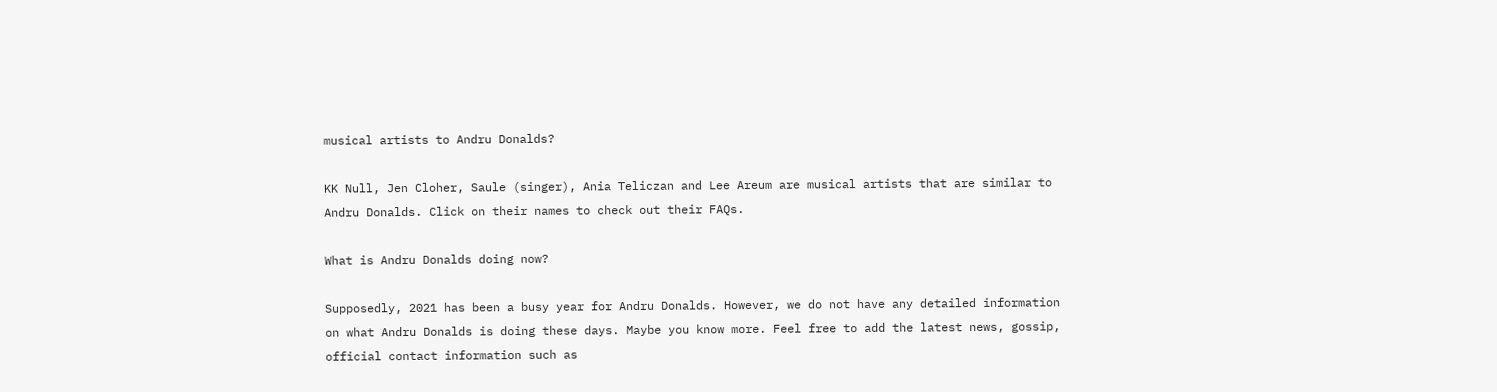musical artists to Andru Donalds?

KK Null, Jen Cloher, Saule (singer), Ania Teliczan and Lee Areum are musical artists that are similar to Andru Donalds. Click on their names to check out their FAQs.

What is Andru Donalds doing now?

Supposedly, 2021 has been a busy year for Andru Donalds. However, we do not have any detailed information on what Andru Donalds is doing these days. Maybe you know more. Feel free to add the latest news, gossip, official contact information such as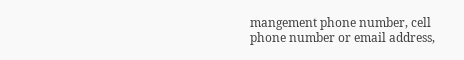mangement phone number, cell phone number or email address,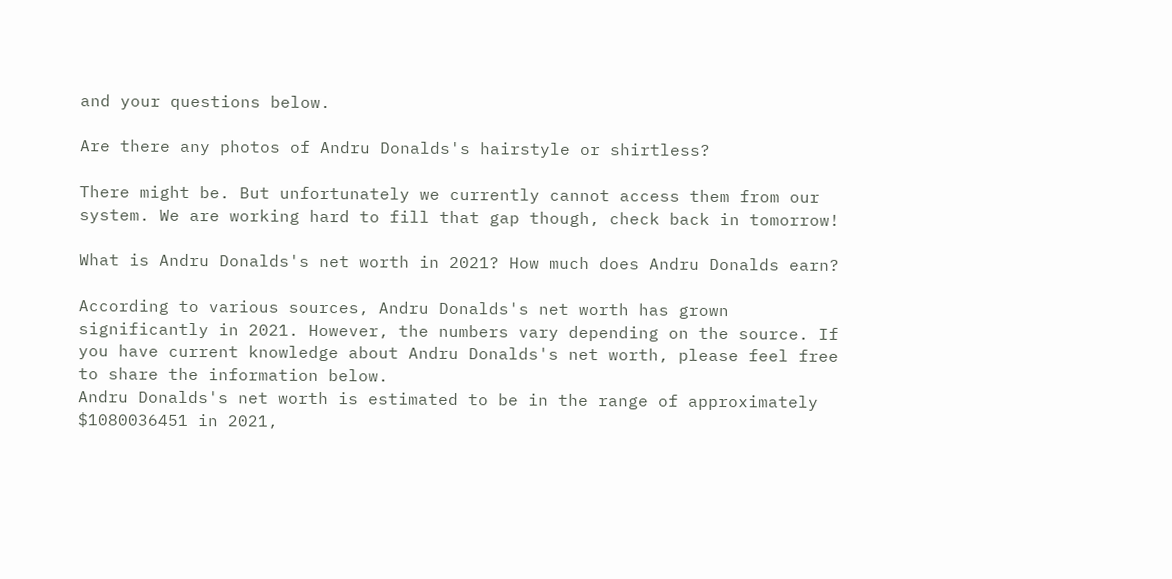and your questions below.

Are there any photos of Andru Donalds's hairstyle or shirtless?

There might be. But unfortunately we currently cannot access them from our system. We are working hard to fill that gap though, check back in tomorrow!

What is Andru Donalds's net worth in 2021? How much does Andru Donalds earn?

According to various sources, Andru Donalds's net worth has grown significantly in 2021. However, the numbers vary depending on the source. If you have current knowledge about Andru Donalds's net worth, please feel free to share the information below.
Andru Donalds's net worth is estimated to be in the range of approximately $1080036451 in 2021,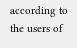according to the users of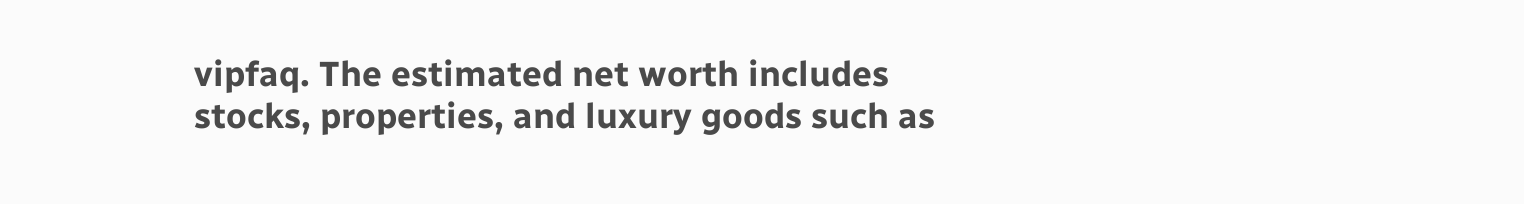vipfaq. The estimated net worth includes stocks, properties, and luxury goods such as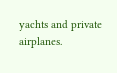yachts and private airplanes.